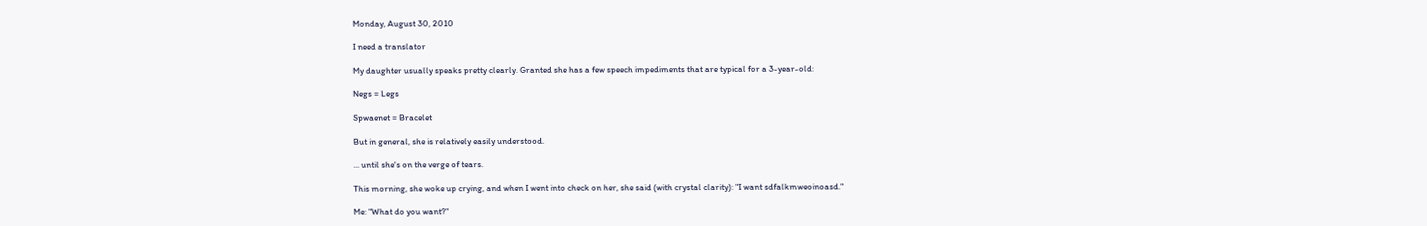Monday, August 30, 2010

I need a translator

My daughter usually speaks pretty clearly. Granted she has a few speech impediments that are typical for a 3-year-old:

Negs = Legs

Spwaenet = Bracelet

But in general, she is relatively easily understood.

... until she's on the verge of tears.

This morning, she woke up crying, and when I went into check on her, she said (with crystal clarity): "I want sdfalkmweoinoasd."

Me: "What do you want?"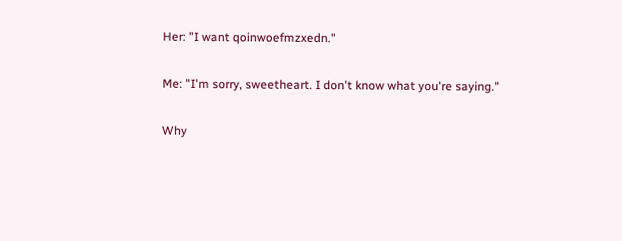Her: "I want qoinwoefmzxedn."

Me: "I'm sorry, sweetheart. I don't know what you're saying."

Why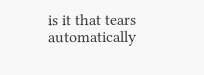is it that tears automatically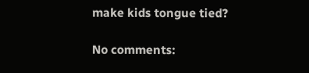make kids tongue tied?

No comments: